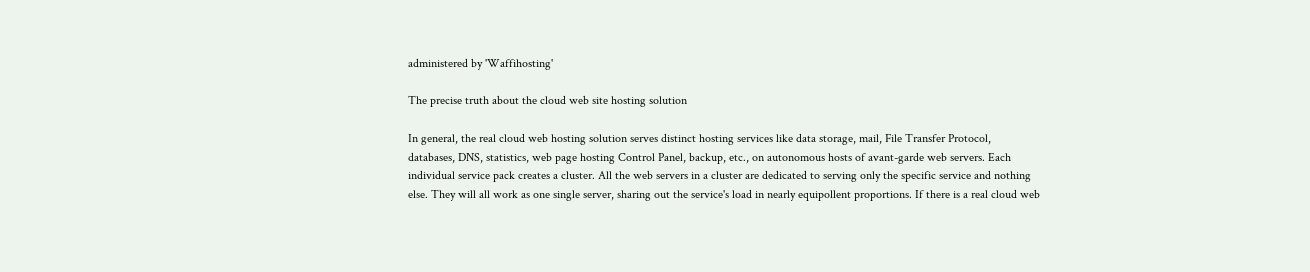administered by 'Waffihosting'

The precise truth about the cloud web site hosting solution

In general, the real cloud web hosting solution serves distinct hosting services like data storage, mail, File Transfer Protocol, databases, DNS, statistics, web page hosting Control Panel, backup, etc., on autonomous hosts of avant-garde web servers. Each individual service pack creates a cluster. All the web servers in a cluster are dedicated to serving only the specific service and nothing else. They will all work as one single server, sharing out the service's load in nearly equipollent proportions. If there is a real cloud web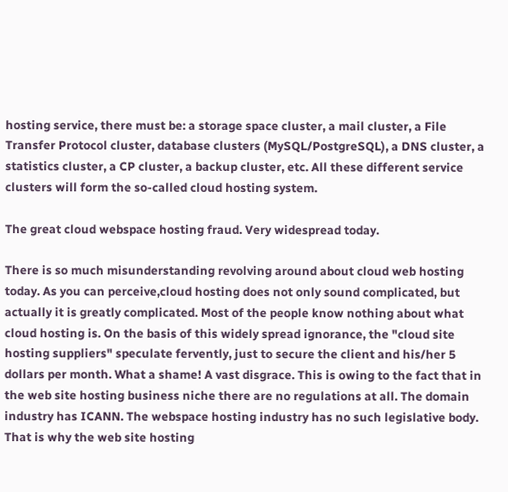hosting service, there must be: a storage space cluster, a mail cluster, a File Transfer Protocol cluster, database clusters (MySQL/PostgreSQL), a DNS cluster, a statistics cluster, a CP cluster, a backup cluster, etc. All these different service clusters will form the so-called cloud hosting system.

The great cloud webspace hosting fraud. Very widespread today.

There is so much misunderstanding revolving around about cloud web hosting today. As you can perceive,cloud hosting does not only sound complicated, but actually it is greatly complicated. Most of the people know nothing about what cloud hosting is. On the basis of this widely spread ignorance, the "cloud site hosting suppliers" speculate fervently, just to secure the client and his/her 5 dollars per month. What a shame! A vast disgrace. This is owing to the fact that in the web site hosting business niche there are no regulations at all. The domain industry has ICANN. The webspace hosting industry has no such legislative body. That is why the web site hosting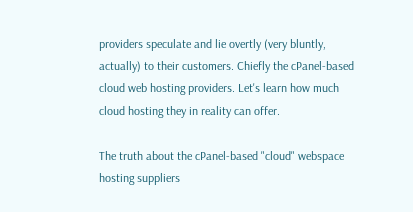providers speculate and lie overtly (very bluntly, actually) to their customers. Chiefly the cPanel-based cloud web hosting providers. Let's learn how much cloud hosting they in reality can offer.

The truth about the cPanel-based "cloud" webspace hosting suppliers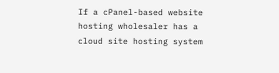If a cPanel-based website hosting wholesaler has a cloud site hosting system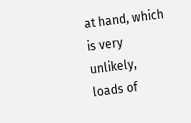at hand, which is very unlikely, loads of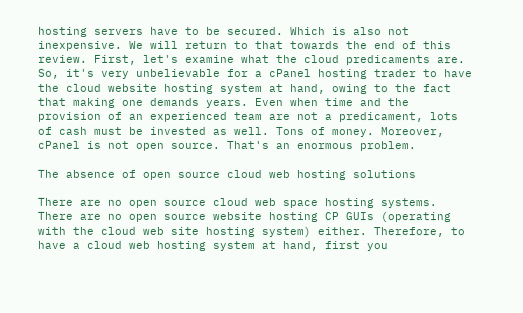hosting servers have to be secured. Which is also not inexpensive. We will return to that towards the end of this review. First, let's examine what the cloud predicaments are. So, it's very unbelievable for a cPanel hosting trader to have the cloud website hosting system at hand, owing to the fact that making one demands years. Even when time and the provision of an experienced team are not a predicament, lots of cash must be invested as well. Tons of money. Moreover, cPanel is not open source. That's an enormous problem.

The absence of open source cloud web hosting solutions

There are no open source cloud web space hosting systems. There are no open source website hosting CP GUIs (operating with the cloud web site hosting system) either. Therefore, to have a cloud web hosting system at hand, first you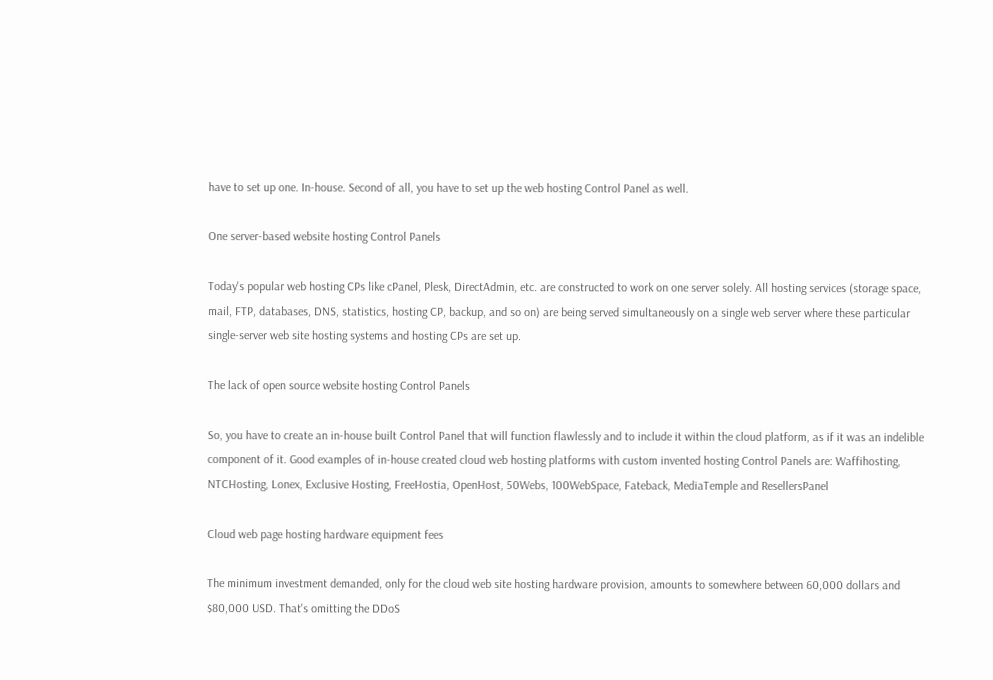have to set up one. In-house. Second of all, you have to set up the web hosting Control Panel as well.

One server-based website hosting Control Panels

Today's popular web hosting CPs like cPanel, Plesk, DirectAdmin, etc. are constructed to work on one server solely. All hosting services (storage space, mail, FTP, databases, DNS, statistics, hosting CP, backup, and so on) are being served simultaneously on a single web server where these particular single-server web site hosting systems and hosting CPs are set up.

The lack of open source website hosting Control Panels

So, you have to create an in-house built Control Panel that will function flawlessly and to include it within the cloud platform, as if it was an indelible component of it. Good examples of in-house created cloud web hosting platforms with custom invented hosting Control Panels are: Waffihosting, NTCHosting, Lonex, Exclusive Hosting, FreeHostia, OpenHost, 50Webs, 100WebSpace, Fateback, MediaTemple and ResellersPanel

Cloud web page hosting hardware equipment fees

The minimum investment demanded, only for the cloud web site hosting hardware provision, amounts to somewhere between 60,000 dollars and $80,000 USD. That's omitting the DDoS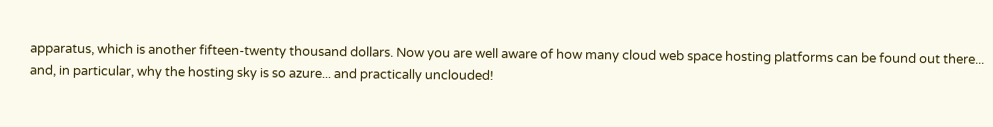apparatus, which is another fifteen-twenty thousand dollars. Now you are well aware of how many cloud web space hosting platforms can be found out there... and, in particular, why the hosting sky is so azure... and practically unclouded!